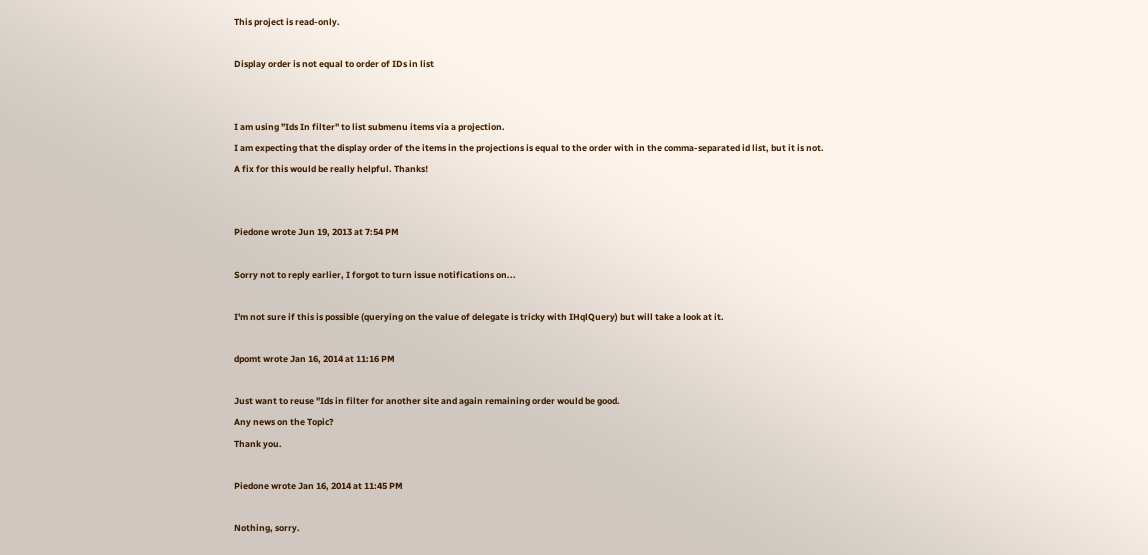This project is read-only.

Display order is not equal to order of IDs in list


I am using "Ids In filter" to list submenu items via a projection.
I am expecting that the display order of the items in the projections is equal to the order with in the comma-separated id list, but it is not.
A fix for this would be really helpful. Thanks!


Piedone wrote Jun 19, 2013 at 7:54 PM

Sorry not to reply earlier, I forgot to turn issue notifications on...

I'm not sure if this is possible (querying on the value of delegate is tricky with IHqlQuery) but will take a look at it.

dpomt wrote Jan 16, 2014 at 11:16 PM

Just want to reuse "Ids in filter for another site and again remaining order would be good.
Any news on the Topic?
Thank you.

Piedone wrote Jan 16, 2014 at 11:45 PM

Nothing, sorry.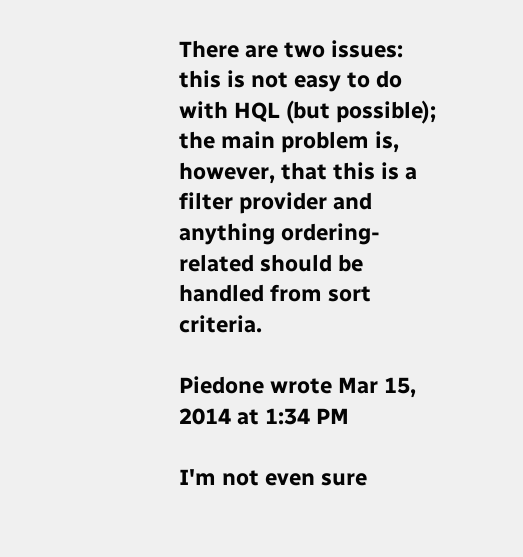There are two issues: this is not easy to do with HQL (but possible); the main problem is, however, that this is a filter provider and anything ordering-related should be handled from sort criteria.

Piedone wrote Mar 15, 2014 at 1:34 PM

I'm not even sure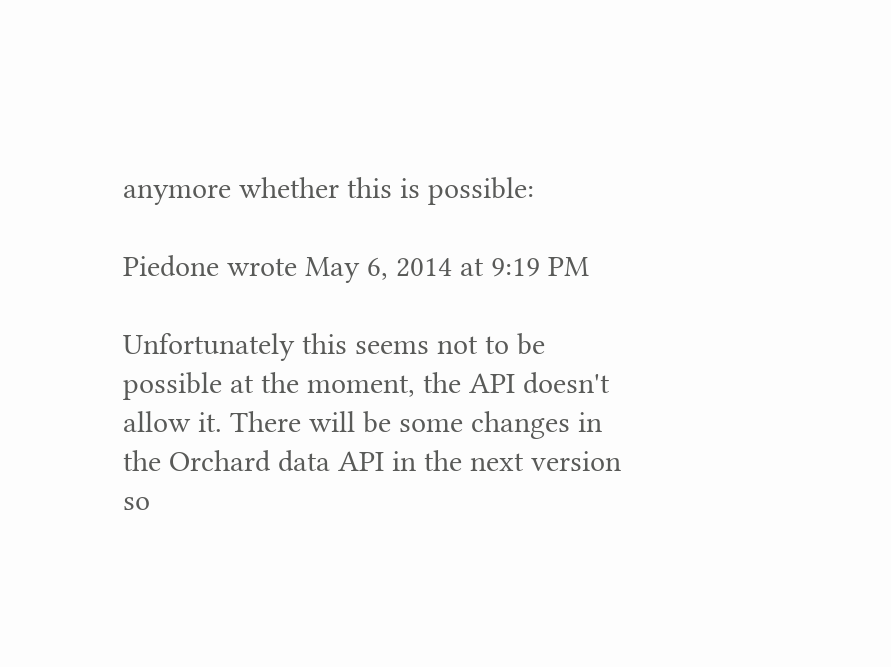anymore whether this is possible:

Piedone wrote May 6, 2014 at 9:19 PM

Unfortunately this seems not to be possible at the moment, the API doesn't allow it. There will be some changes in the Orchard data API in the next version so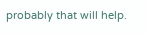probably that will help.